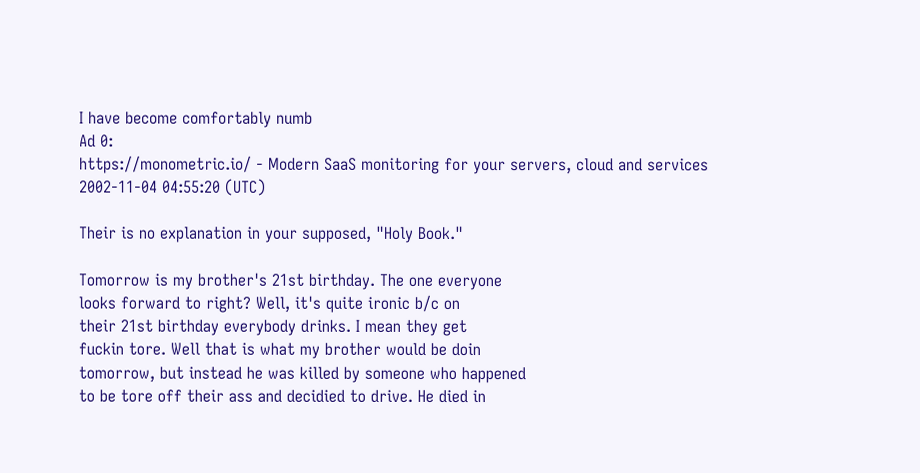I have become comfortably numb
Ad 0:
https://monometric.io/ - Modern SaaS monitoring for your servers, cloud and services
2002-11-04 04:55:20 (UTC)

Their is no explanation in your supposed, "Holy Book."

Tomorrow is my brother's 21st birthday. The one everyone
looks forward to right? Well, it's quite ironic b/c on
their 21st birthday everybody drinks. I mean they get
fuckin tore. Well that is what my brother would be doin
tomorrow, but instead he was killed by someone who happened
to be tore off their ass and decidied to drive. He died in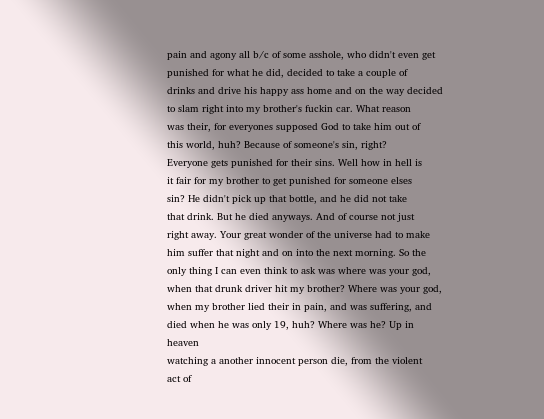pain and agony all b/c of some asshole, who didn't even get
punished for what he did, decided to take a couple of
drinks and drive his happy ass home and on the way decided
to slam right into my brother's fuckin car. What reason
was their, for everyones supposed God to take him out of
this world, huh? Because of someone's sin, right?
Everyone gets punished for their sins. Well how in hell is
it fair for my brother to get punished for someone elses
sin? He didn't pick up that bottle, and he did not take
that drink. But he died anyways. And of course not just
right away. Your great wonder of the universe had to make
him suffer that night and on into the next morning. So the
only thing I can even think to ask was where was your god,
when that drunk driver hit my brother? Where was your god,
when my brother lied their in pain, and was suffering, and
died when he was only 19, huh? Where was he? Up in heaven
watching a another innocent person die, from the violent
act of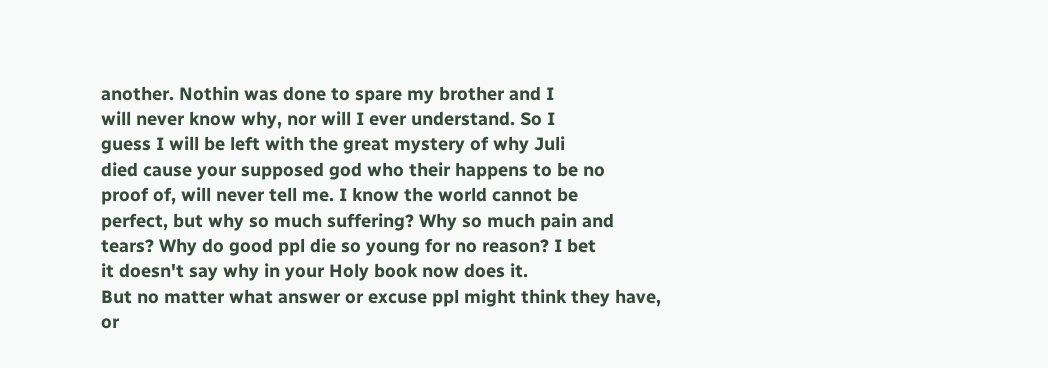another. Nothin was done to spare my brother and I
will never know why, nor will I ever understand. So I
guess I will be left with the great mystery of why Juli
died cause your supposed god who their happens to be no
proof of, will never tell me. I know the world cannot be
perfect, but why so much suffering? Why so much pain and
tears? Why do good ppl die so young for no reason? I bet
it doesn't say why in your Holy book now does it.
But no matter what answer or excuse ppl might think they have,
or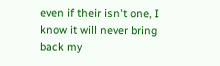even if their isn't one, I know it will never bring back my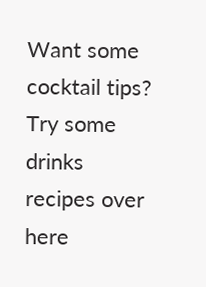Want some cocktail tips? Try some drinks recipes over here